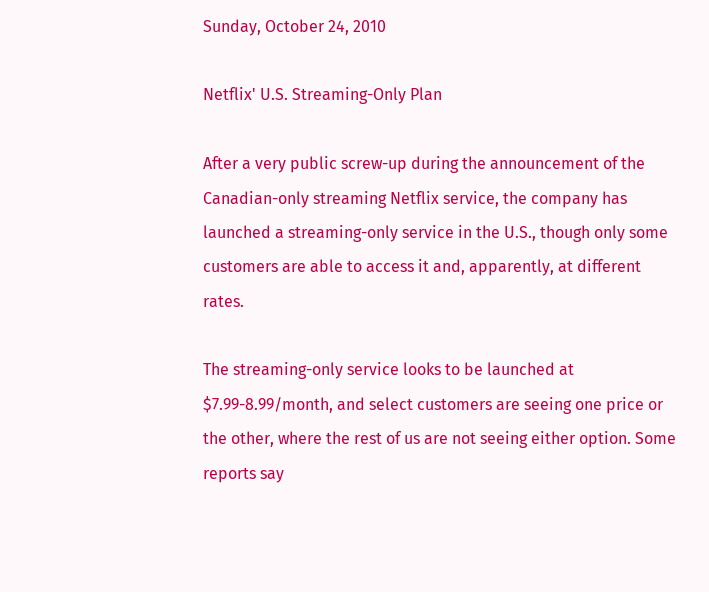Sunday, October 24, 2010

Netflix' U.S. Streaming-Only Plan

After a very public screw-up during the announcement of the Canadian-only streaming Netflix service, the company has launched a streaming-only service in the U.S., though only some customers are able to access it and, apparently, at different rates.

The streaming-only service looks to be launched at $7.99-8.99/month, and select customers are seeing one price or the other, where the rest of us are not seeing either option. Some reports say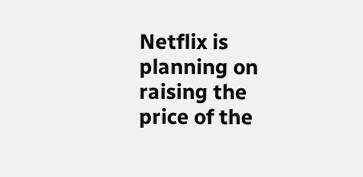Netflix is planning on raising the price of the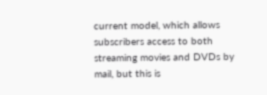current model, which allows subscribers access to both streaming movies and DVDs by mail, but this is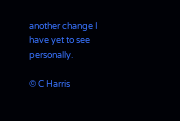another change I have yet to see personally.

© C Harris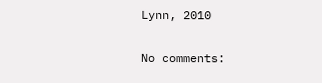Lynn, 2010

No comments: